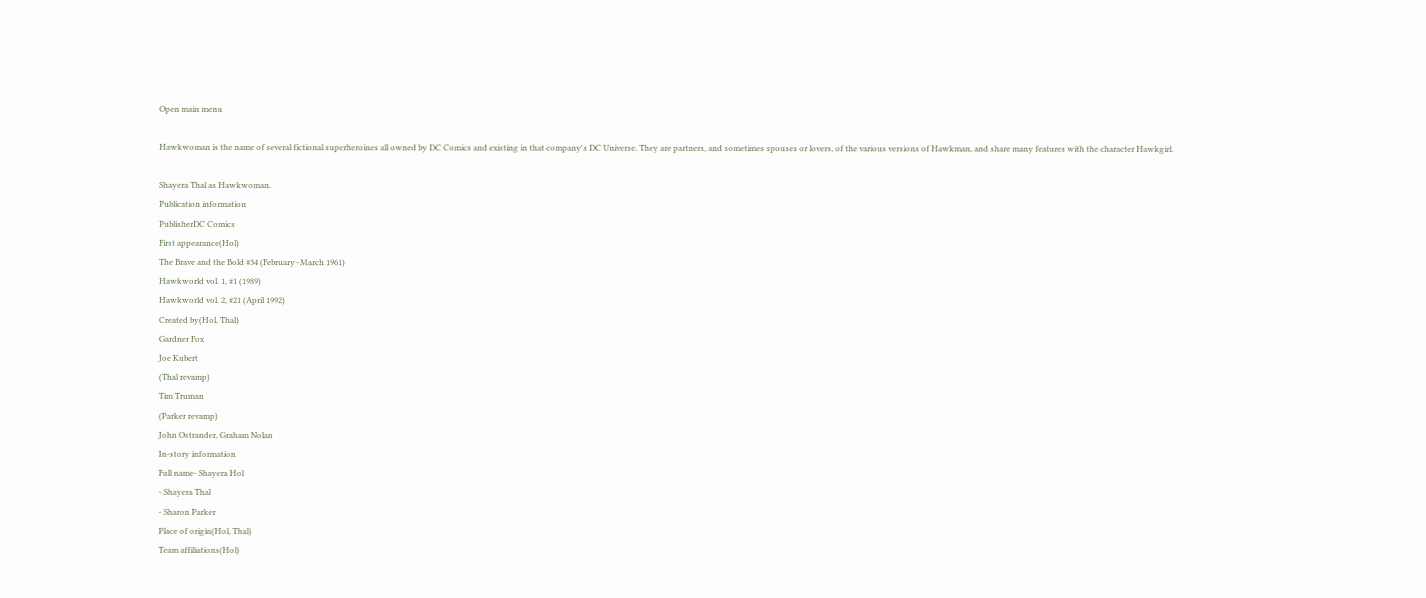Open main menu

Hawkwoman is the name of several fictional superheroines all owned by DC Comics and existing in that company's DC Universe. They are partners, and sometimes spouses or lovers, of the various versions of Hawkman, and share many features with the character Hawkgirl.

Shayera Thal as Hawkwoman.
Publication information
PublisherDC Comics
First appearance(Hol)
The Brave and the Bold #34 (February–March 1961)
Hawkworld vol. 1, #1 (1989)
Hawkworld vol. 2, #21 (April 1992)
Created by(Hol, Thal)
Gardner Fox
Joe Kubert
(Thal revamp)
Tim Truman
(Parker revamp)
John Ostrander, Graham Nolan
In-story information
Full name- Shayera Hol
- Shayera Thal
- Sharon Parker
Place of origin(Hol, Thal)
Team affiliations(Hol)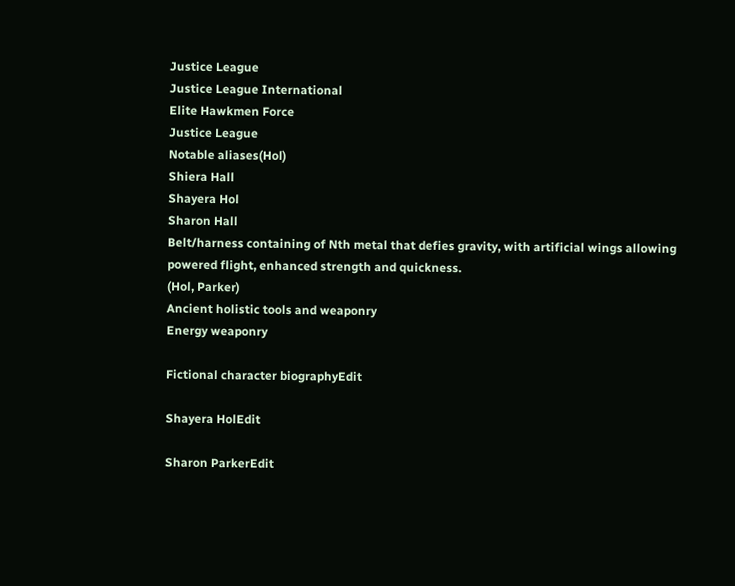Justice League
Justice League International
Elite Hawkmen Force
Justice League
Notable aliases(Hol)
Shiera Hall
Shayera Hol
Sharon Hall
Belt/harness containing of Nth metal that defies gravity, with artificial wings allowing powered flight, enhanced strength and quickness.
(Hol, Parker)
Ancient holistic tools and weaponry
Energy weaponry

Fictional character biographyEdit

Shayera HolEdit

Sharon ParkerEdit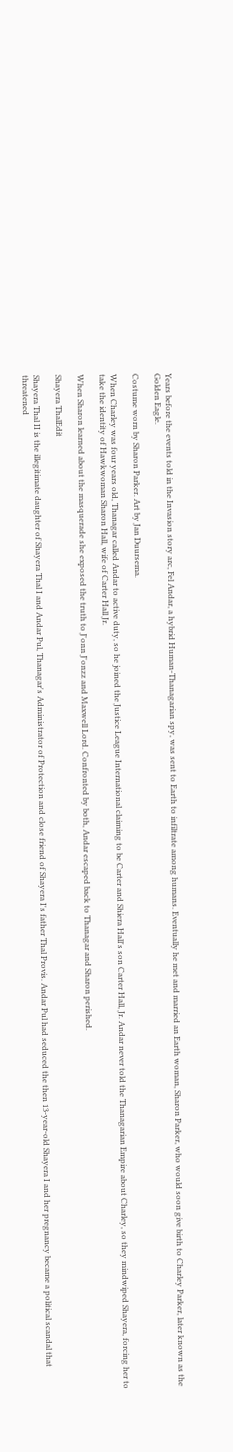Years before the events told in the Invasion story arc, Fel Andar, a hybrid Human-Thanagarian spy, was sent to Earth to infiltrate among humans. Eventually he met and married an Earth woman, Sharon Parker, who would soon give birth to Charley Parker, later known as the Golden Eagle.

Costume worn by Sharon Parker. Art by Jan Duursema.

When Charley was four years old, Thanagar called Andar to active duty, so he joined the Justice League International claiming to be Carter and Shiera Hall's son Carter Hall, Jr. Andar never told the Thanagarian Empire about Charley, so they mindwiped Shayera, forcing her to take the identity of Hawkwoman Sharon Hall, wife of Carter Hall Jr.

When Sharon learned about the masquerade she exposed the truth to J'onn J'onzz and Maxwell Lord. Confronted by both, Andar escaped back to Thanagar and Sharon perished.

Shayera ThalEdit

Shayera Thal II is the illegitimate daughter of Shayera Thal I and Andar Pul, Thanagar's Administrator of Protection and close friend of Shayera I's father Thal Provis. Andar Pul had seduced the then 13-year-old Shayera I and her pregnancy became a political scandal that threatened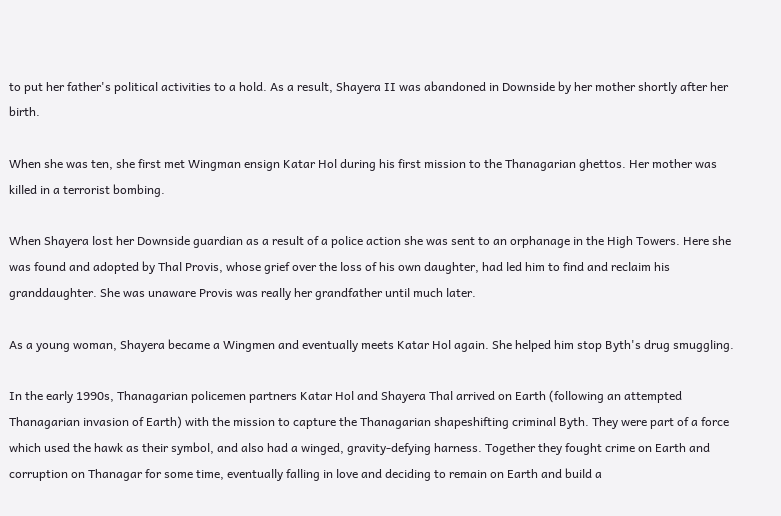to put her father's political activities to a hold. As a result, Shayera II was abandoned in Downside by her mother shortly after her birth.

When she was ten, she first met Wingman ensign Katar Hol during his first mission to the Thanagarian ghettos. Her mother was killed in a terrorist bombing.

When Shayera lost her Downside guardian as a result of a police action she was sent to an orphanage in the High Towers. Here she was found and adopted by Thal Provis, whose grief over the loss of his own daughter, had led him to find and reclaim his granddaughter. She was unaware Provis was really her grandfather until much later.

As a young woman, Shayera became a Wingmen and eventually meets Katar Hol again. She helped him stop Byth's drug smuggling.

In the early 1990s, Thanagarian policemen partners Katar Hol and Shayera Thal arrived on Earth (following an attempted Thanagarian invasion of Earth) with the mission to capture the Thanagarian shapeshifting criminal Byth. They were part of a force which used the hawk as their symbol, and also had a winged, gravity-defying harness. Together they fought crime on Earth and corruption on Thanagar for some time, eventually falling in love and deciding to remain on Earth and build a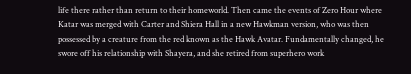life there rather than return to their homeworld. Then came the events of Zero Hour where Katar was merged with Carter and Shiera Hall in a new Hawkman version, who was then possessed by a creature from the red known as the Hawk Avatar. Fundamentally changed, he swore off his relationship with Shayera, and she retired from superhero work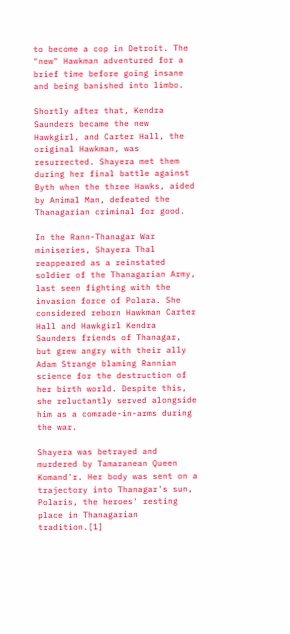to become a cop in Detroit. The "new" Hawkman adventured for a brief time before going insane and being banished into limbo.

Shortly after that, Kendra Saunders became the new Hawkgirl, and Carter Hall, the original Hawkman, was resurrected. Shayera met them during her final battle against Byth when the three Hawks, aided by Animal Man, defeated the Thanagarian criminal for good.

In the Rann-Thanagar War miniseries, Shayera Thal reappeared as a reinstated soldier of the Thanagarian Army, last seen fighting with the invasion force of Polara. She considered reborn Hawkman Carter Hall and Hawkgirl Kendra Saunders friends of Thanagar, but grew angry with their ally Adam Strange blaming Rannian science for the destruction of her birth world. Despite this, she reluctantly served alongside him as a comrade-in-arms during the war.

Shayera was betrayed and murdered by Tamaranean Queen Komand'r. Her body was sent on a trajectory into Thanagar's sun, Polaris, the heroes' resting place in Thanagarian tradition.[1]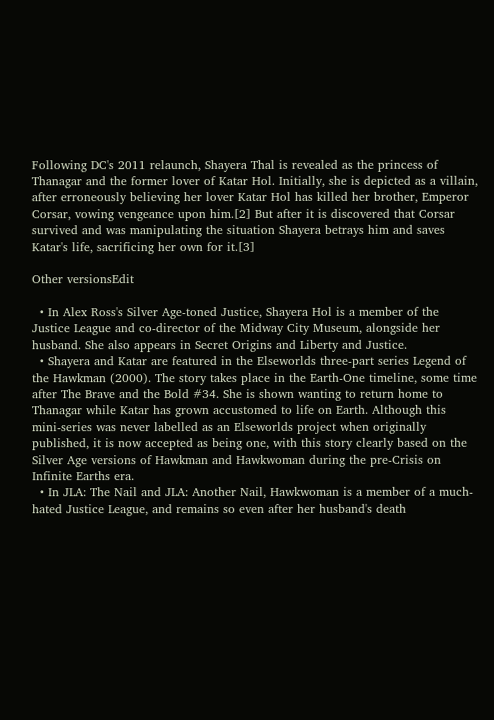Following DC's 2011 relaunch, Shayera Thal is revealed as the princess of Thanagar and the former lover of Katar Hol. Initially, she is depicted as a villain, after erroneously believing her lover Katar Hol has killed her brother, Emperor Corsar, vowing vengeance upon him.[2] But after it is discovered that Corsar survived and was manipulating the situation Shayera betrays him and saves Katar's life, sacrificing her own for it.[3]

Other versionsEdit

  • In Alex Ross's Silver Age-toned Justice, Shayera Hol is a member of the Justice League and co-director of the Midway City Museum, alongside her husband. She also appears in Secret Origins and Liberty and Justice.
  • Shayera and Katar are featured in the Elseworlds three-part series Legend of the Hawkman (2000). The story takes place in the Earth-One timeline, some time after The Brave and the Bold #34. She is shown wanting to return home to Thanagar while Katar has grown accustomed to life on Earth. Although this mini-series was never labelled as an Elseworlds project when originally published, it is now accepted as being one, with this story clearly based on the Silver Age versions of Hawkman and Hawkwoman during the pre-Crisis on Infinite Earths era.
  • In JLA: The Nail and JLA: Another Nail, Hawkwoman is a member of a much-hated Justice League, and remains so even after her husband's death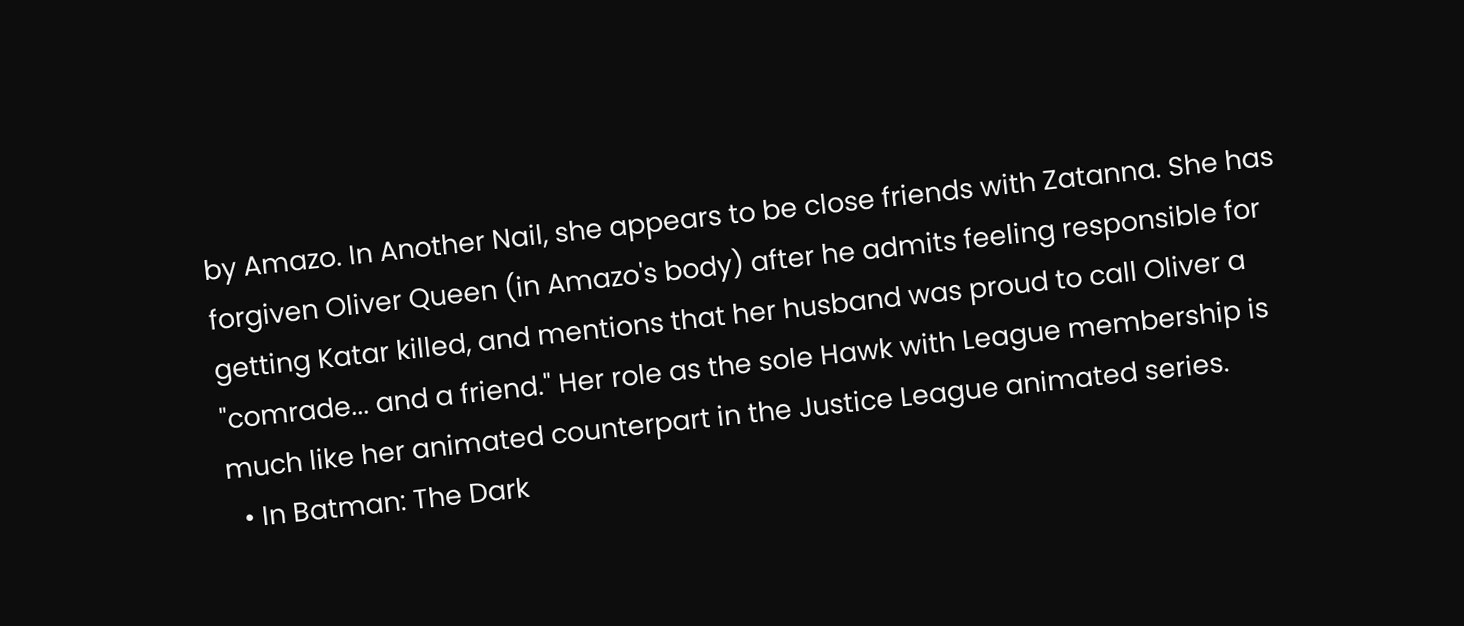by Amazo. In Another Nail, she appears to be close friends with Zatanna. She has forgiven Oliver Queen (in Amazo's body) after he admits feeling responsible for getting Katar killed, and mentions that her husband was proud to call Oliver a "comrade... and a friend." Her role as the sole Hawk with League membership is much like her animated counterpart in the Justice League animated series.
  • In Batman: The Dark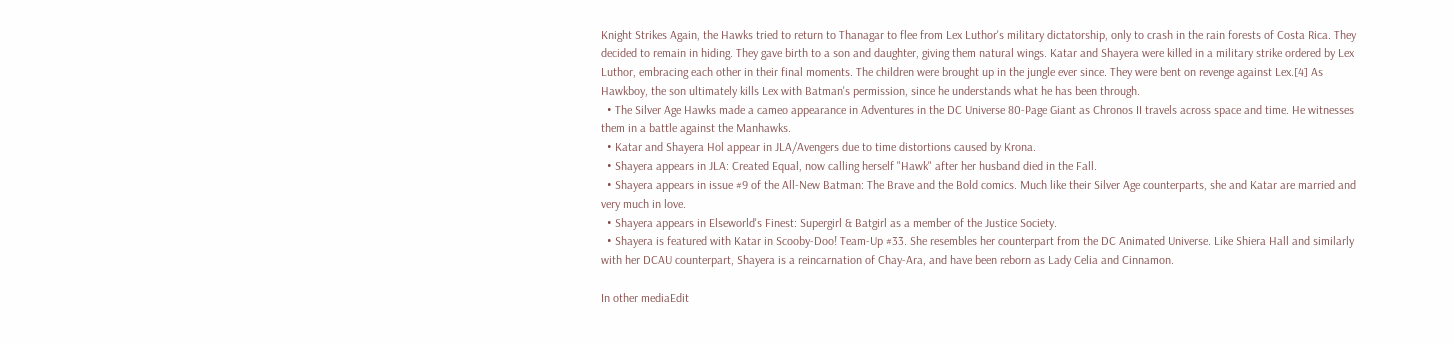Knight Strikes Again, the Hawks tried to return to Thanagar to flee from Lex Luthor's military dictatorship, only to crash in the rain forests of Costa Rica. They decided to remain in hiding. They gave birth to a son and daughter, giving them natural wings. Katar and Shayera were killed in a military strike ordered by Lex Luthor, embracing each other in their final moments. The children were brought up in the jungle ever since. They were bent on revenge against Lex.[4] As Hawkboy, the son ultimately kills Lex with Batman's permission, since he understands what he has been through.
  • The Silver Age Hawks made a cameo appearance in Adventures in the DC Universe 80-Page Giant as Chronos II travels across space and time. He witnesses them in a battle against the Manhawks.
  • Katar and Shayera Hol appear in JLA/Avengers due to time distortions caused by Krona.
  • Shayera appears in JLA: Created Equal, now calling herself "Hawk" after her husband died in the Fall.
  • Shayera appears in issue #9 of the All-New Batman: The Brave and the Bold comics. Much like their Silver Age counterparts, she and Katar are married and very much in love.
  • Shayera appears in Elseworld's Finest: Supergirl & Batgirl as a member of the Justice Society.
  • Shayera is featured with Katar in Scooby-Doo! Team-Up #33. She resembles her counterpart from the DC Animated Universe. Like Shiera Hall and similarly with her DCAU counterpart, Shayera is a reincarnation of Chay-Ara, and have been reborn as Lady Celia and Cinnamon.

In other mediaEdit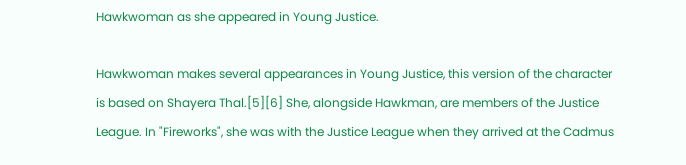Hawkwoman as she appeared in Young Justice.

Hawkwoman makes several appearances in Young Justice, this version of the character is based on Shayera Thal.[5][6] She, alongside Hawkman, are members of the Justice League. In "Fireworks", she was with the Justice League when they arrived at the Cadmus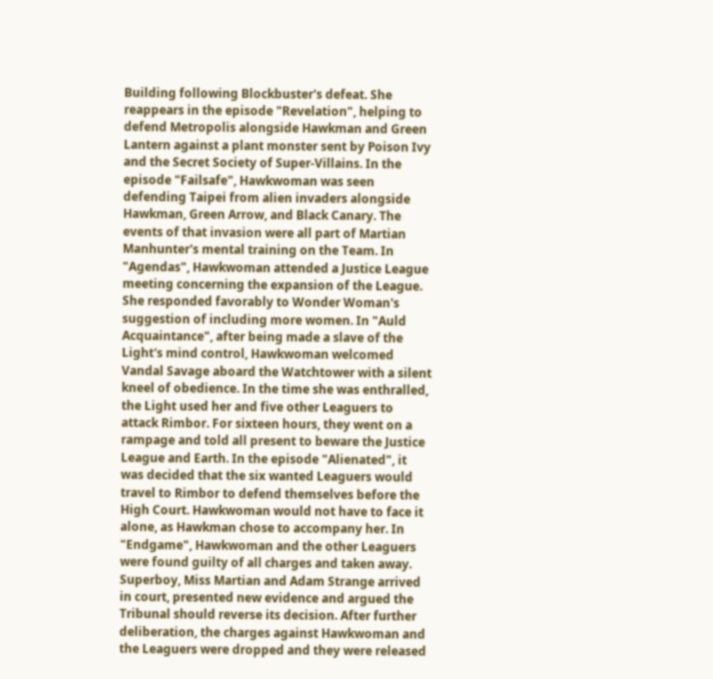Building following Blockbuster's defeat. She reappears in the episode "Revelation", helping to defend Metropolis alongside Hawkman and Green Lantern against a plant monster sent by Poison Ivy and the Secret Society of Super-Villains. In the episode "Failsafe", Hawkwoman was seen defending Taipei from alien invaders alongside Hawkman, Green Arrow, and Black Canary. The events of that invasion were all part of Martian Manhunter's mental training on the Team. In "Agendas", Hawkwoman attended a Justice League meeting concerning the expansion of the League. She responded favorably to Wonder Woman's suggestion of including more women. In "Auld Acquaintance", after being made a slave of the Light's mind control, Hawkwoman welcomed Vandal Savage aboard the Watchtower with a silent kneel of obedience. In the time she was enthralled, the Light used her and five other Leaguers to attack Rimbor. For sixteen hours, they went on a rampage and told all present to beware the Justice League and Earth. In the episode "Alienated", it was decided that the six wanted Leaguers would travel to Rimbor to defend themselves before the High Court. Hawkwoman would not have to face it alone, as Hawkman chose to accompany her. In "Endgame", Hawkwoman and the other Leaguers were found guilty of all charges and taken away. Superboy, Miss Martian and Adam Strange arrived in court, presented new evidence and argued the Tribunal should reverse its decision. After further deliberation, the charges against Hawkwoman and the Leaguers were dropped and they were released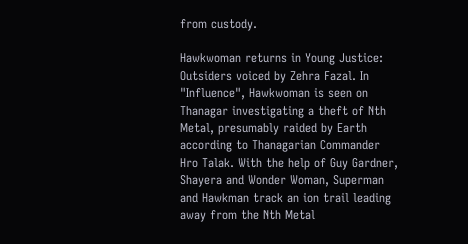from custody.

Hawkwoman returns in Young Justice: Outsiders voiced by Zehra Fazal. In "Influence", Hawkwoman is seen on Thanagar investigating a theft of Nth Metal, presumably raided by Earth according to Thanagarian Commander Hro Talak. With the help of Guy Gardner, Shayera and Wonder Woman, Superman and Hawkman track an ion trail leading away from the Nth Metal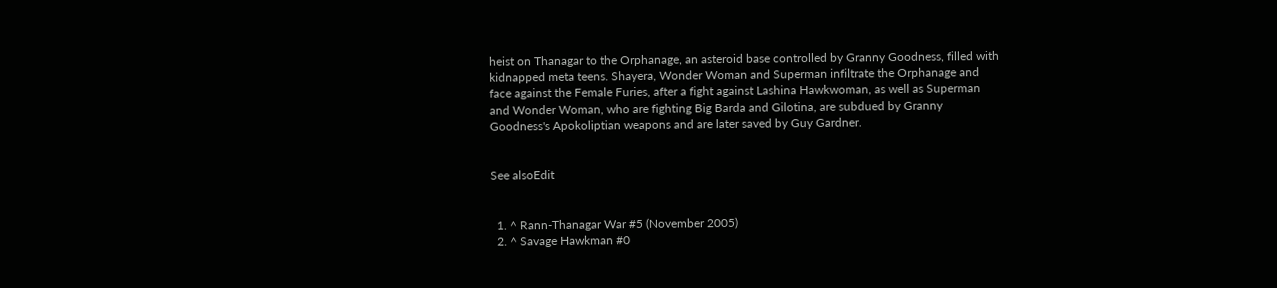heist on Thanagar to the Orphanage, an asteroid base controlled by Granny Goodness, filled with kidnapped meta teens. Shayera, Wonder Woman and Superman infiltrate the Orphanage and face against the Female Furies, after a fight against Lashina Hawkwoman, as well as Superman and Wonder Woman, who are fighting Big Barda and Gilotina, are subdued by Granny Goodness's Apokoliptian weapons and are later saved by Guy Gardner.


See alsoEdit


  1. ^ Rann-Thanagar War #5 (November 2005)
  2. ^ Savage Hawkman #0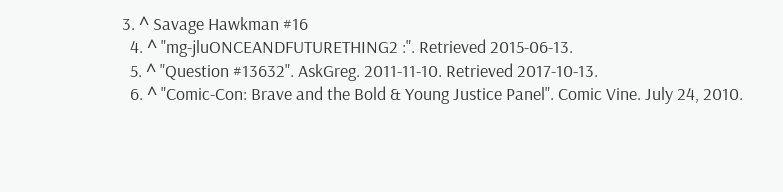3. ^ Savage Hawkman #16
  4. ^ "mg-jluONCEANDFUTURETHING2 :". Retrieved 2015-06-13.
  5. ^ "Question #13632". AskGreg. 2011-11-10. Retrieved 2017-10-13.
  6. ^ "Comic-Con: Brave and the Bold & Young Justice Panel". Comic Vine. July 24, 2010.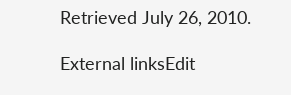Retrieved July 26, 2010.

External linksEdit